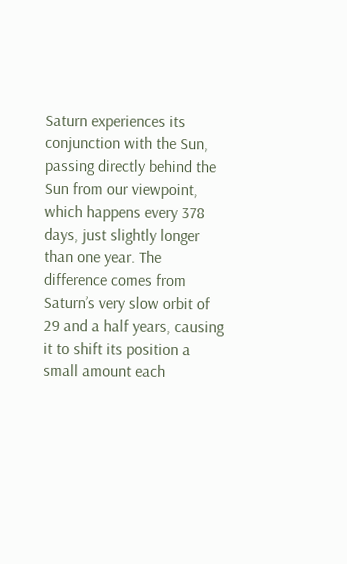Saturn experiences its conjunction with the Sun, passing directly behind the Sun from our viewpoint, which happens every 378 days, just slightly longer than one year. The difference comes from Saturn’s very slow orbit of 29 and a half years, causing it to shift its position a small amount each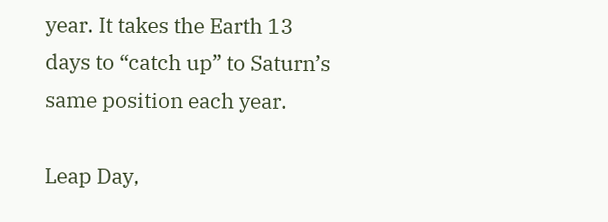year. It takes the Earth 13 days to “catch up” to Saturn’s same position each year.

Leap Day,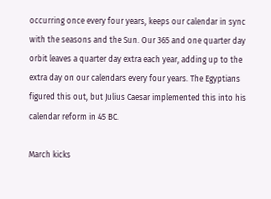occurring once every four years, keeps our calendar in sync with the seasons and the Sun. Our 365 and one quarter day orbit leaves a quarter day extra each year, adding up to the extra day on our calendars every four years. The Egyptians figured this out, but Julius Caesar implemented this into his calendar reform in 45 BC.

March kicks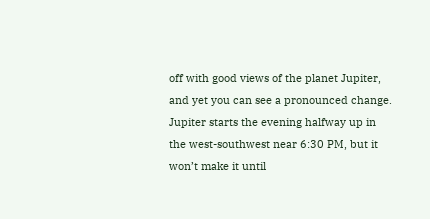off with good views of the planet Jupiter, and yet you can see a pronounced change. Jupiter starts the evening halfway up in the west-southwest near 6:30 PM, but it won’t make it until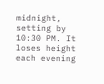midnight, setting by 10:30 PM. It loses height each evening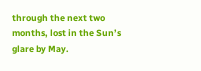through the next two months, lost in the Sun’s glare by May.